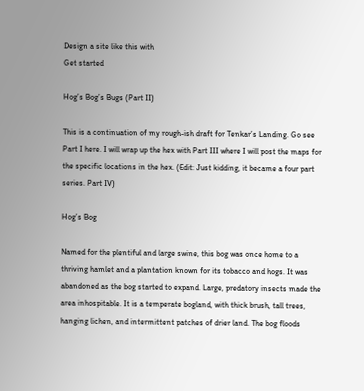Design a site like this with
Get started

Hog’s Bog’s Bugs (Part II)

This is a continuation of my rough-ish draft for Tenkar’s Landing. Go see Part I here. I will wrap up the hex with Part III where I will post the maps for the specific locations in the hex. (Edit: Just kidding, it became a four part series. Part IV)

Hog’s Bog

Named for the plentiful and large swine, this bog was once home to a thriving hamlet and a plantation known for its tobacco and hogs. It was abandoned as the bog started to expand. Large, predatory insects made the area inhospitable. It is a temperate bogland, with thick brush, tall trees, hanging lichen, and intermittent patches of drier land. The bog floods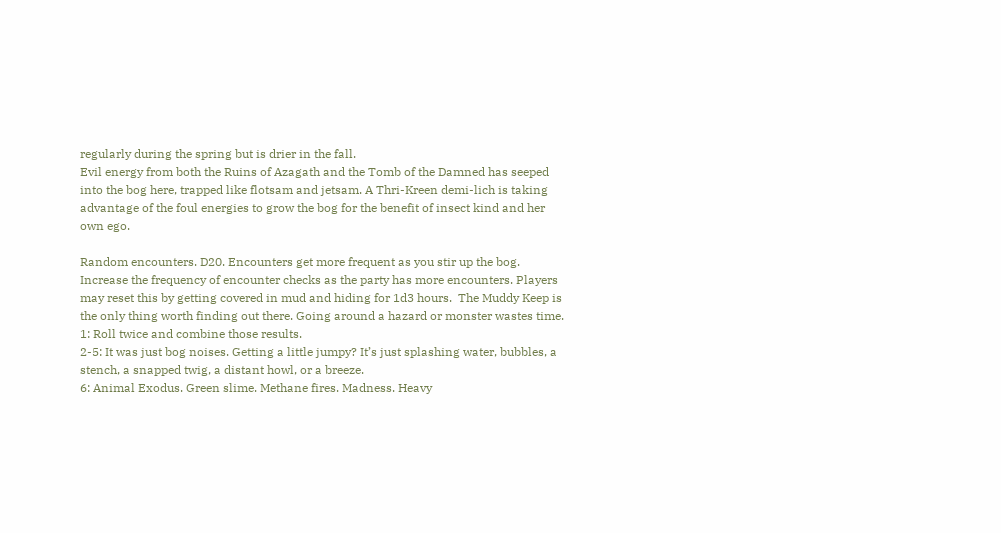regularly during the spring but is drier in the fall.
Evil energy from both the Ruins of Azagath and the Tomb of the Damned has seeped into the bog here, trapped like flotsam and jetsam. A Thri-Kreen demi-lich is taking advantage of the foul energies to grow the bog for the benefit of insect kind and her own ego.

Random encounters. D20. Encounters get more frequent as you stir up the bog. Increase the frequency of encounter checks as the party has more encounters. Players may reset this by getting covered in mud and hiding for 1d3 hours.  The Muddy Keep is the only thing worth finding out there. Going around a hazard or monster wastes time.
1: Roll twice and combine those results.
2-5: It was just bog noises. Getting a little jumpy? It’s just splashing water, bubbles, a stench, a snapped twig, a distant howl, or a breeze.
6: Animal Exodus. Green slime. Methane fires. Madness. Heavy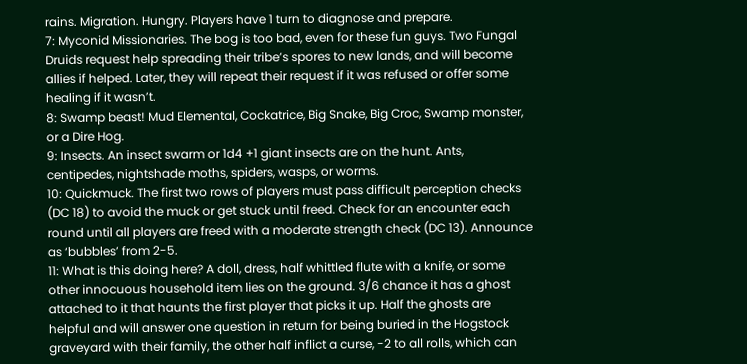rains. Migration. Hungry. Players have 1 turn to diagnose and prepare.
7: Myconid Missionaries. The bog is too bad, even for these fun guys. Two Fungal Druids request help spreading their tribe’s spores to new lands, and will become allies if helped. Later, they will repeat their request if it was refused or offer some healing if it wasn’t.
8: Swamp beast! Mud Elemental, Cockatrice, Big Snake, Big Croc, Swamp monster, or a Dire Hog.
9: Insects. An insect swarm or 1d4 +1 giant insects are on the hunt. Ants, centipedes, nightshade moths, spiders, wasps, or worms.
10: Quickmuck. The first two rows of players must pass difficult perception checks (DC 18) to avoid the muck or get stuck until freed. Check for an encounter each round until all players are freed with a moderate strength check (DC 13). Announce as ‘bubbles’ from 2-5.
11: What is this doing here? A doll, dress, half whittled flute with a knife, or some other innocuous household item lies on the ground. 3/6 chance it has a ghost attached to it that haunts the first player that picks it up. Half the ghosts are helpful and will answer one question in return for being buried in the Hogstock graveyard with their family, the other half inflict a curse, -2 to all rolls, which can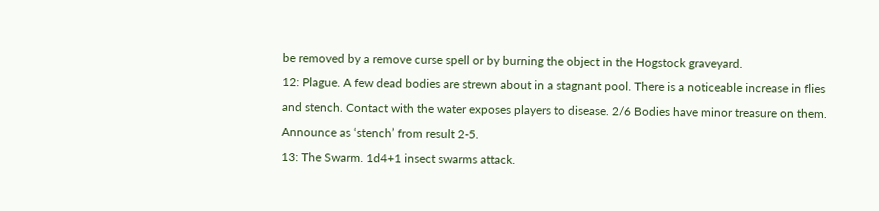be removed by a remove curse spell or by burning the object in the Hogstock graveyard.
12: Plague. A few dead bodies are strewn about in a stagnant pool. There is a noticeable increase in flies and stench. Contact with the water exposes players to disease. 2/6 Bodies have minor treasure on them. Announce as ‘stench’ from result 2-5.
13: The Swarm. 1d4+1 insect swarms attack.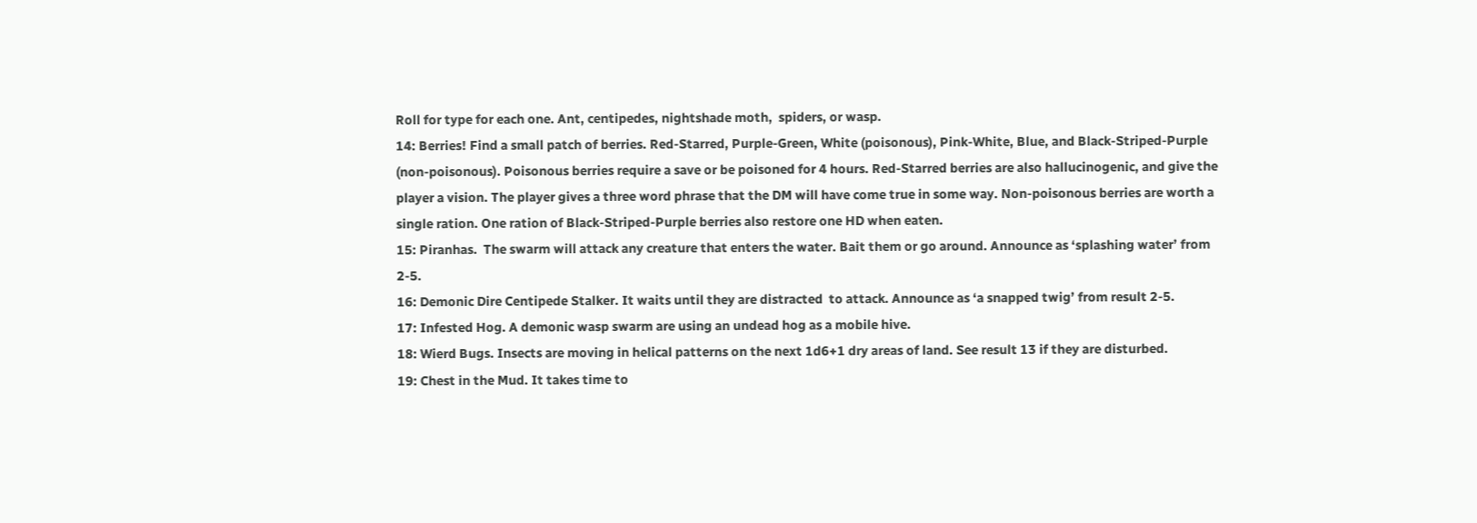Roll for type for each one. Ant, centipedes, nightshade moth,  spiders, or wasp.
14: Berries! Find a small patch of berries. Red-Starred, Purple-Green, White (poisonous), Pink-White, Blue, and Black-Striped-Purple (non-poisonous). Poisonous berries require a save or be poisoned for 4 hours. Red-Starred berries are also hallucinogenic, and give the player a vision. The player gives a three word phrase that the DM will have come true in some way. Non-poisonous berries are worth a single ration. One ration of Black-Striped-Purple berries also restore one HD when eaten.
15: Piranhas.  The swarm will attack any creature that enters the water. Bait them or go around. Announce as ‘splashing water’ from 2-5.
16: Demonic Dire Centipede Stalker. It waits until they are distracted  to attack. Announce as ‘a snapped twig’ from result 2-5.
17: Infested Hog. A demonic wasp swarm are using an undead hog as a mobile hive.
18: Wierd Bugs. Insects are moving in helical patterns on the next 1d6+1 dry areas of land. See result 13 if they are disturbed.
19: Chest in the Mud. It takes time to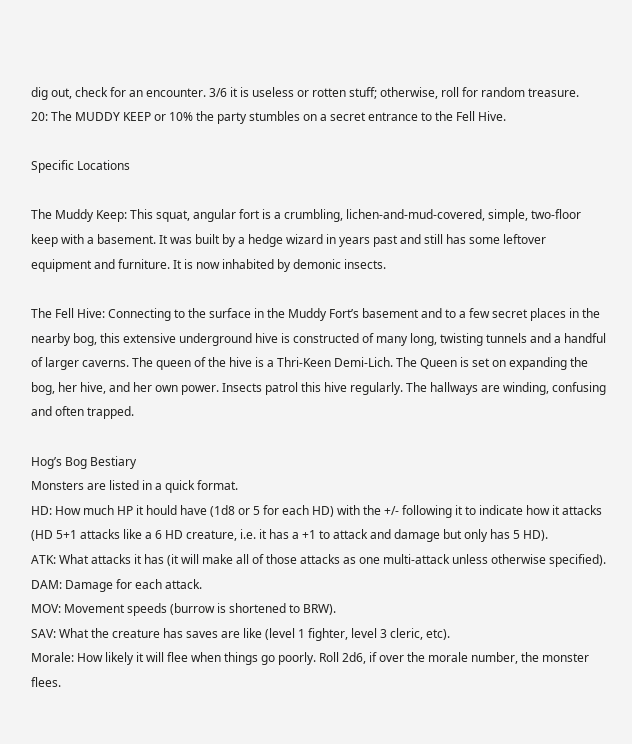dig out, check for an encounter. 3/6 it is useless or rotten stuff; otherwise, roll for random treasure.
20: The MUDDY KEEP or 10% the party stumbles on a secret entrance to the Fell Hive.

Specific Locations

The Muddy Keep: This squat, angular fort is a crumbling, lichen-and-mud-covered, simple, two-floor keep with a basement. It was built by a hedge wizard in years past and still has some leftover equipment and furniture. It is now inhabited by demonic insects.

The Fell Hive: Connecting to the surface in the Muddy Fort’s basement and to a few secret places in the nearby bog, this extensive underground hive is constructed of many long, twisting tunnels and a handful of larger caverns. The queen of the hive is a Thri-Keen Demi-Lich. The Queen is set on expanding the bog, her hive, and her own power. Insects patrol this hive regularly. The hallways are winding, confusing and often trapped.

Hog’s Bog Bestiary
Monsters are listed in a quick format.
HD: How much HP it hould have (1d8 or 5 for each HD) with the +/- following it to indicate how it attacks (HD 5+1 attacks like a 6 HD creature, i.e. it has a +1 to attack and damage but only has 5 HD).
ATK: What attacks it has (it will make all of those attacks as one multi-attack unless otherwise specified).
DAM: Damage for each attack.
MOV: Movement speeds (burrow is shortened to BRW).
SAV: What the creature has saves are like (level 1 fighter, level 3 cleric, etc).
Morale: How likely it will flee when things go poorly. Roll 2d6, if over the morale number, the monster flees.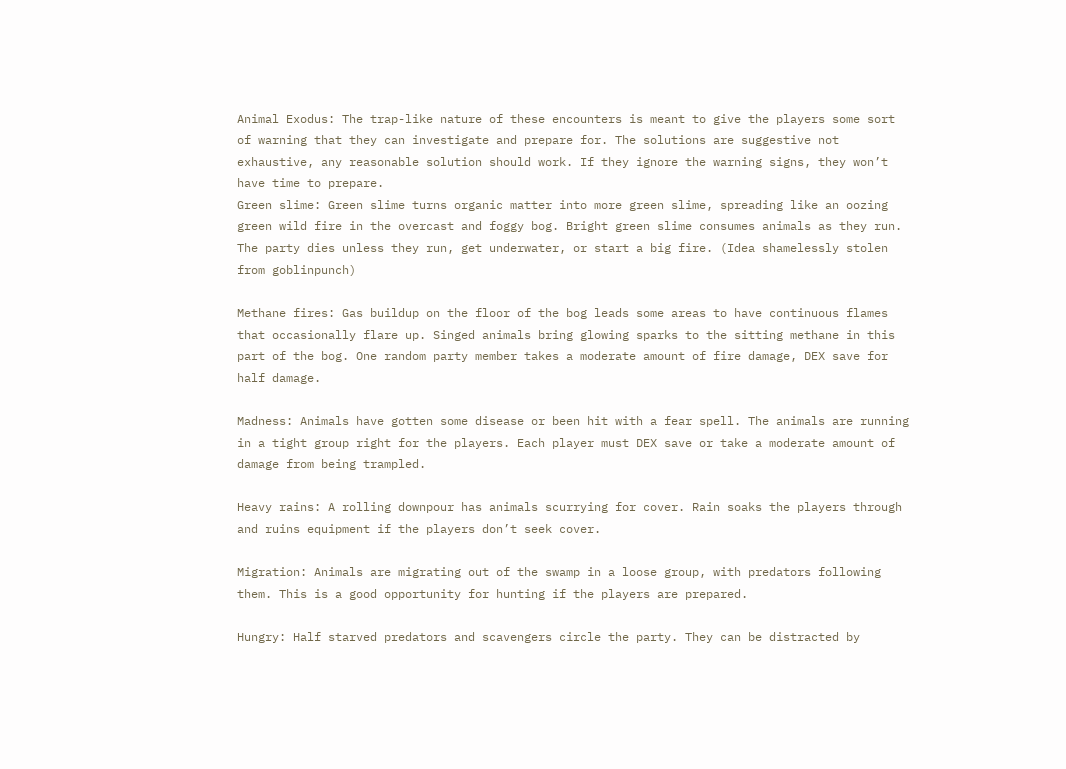Animal Exodus: The trap-like nature of these encounters is meant to give the players some sort of warning that they can investigate and prepare for. The solutions are suggestive not exhaustive, any reasonable solution should work. If they ignore the warning signs, they won’t have time to prepare.
Green slime: Green slime turns organic matter into more green slime, spreading like an oozing green wild fire in the overcast and foggy bog. Bright green slime consumes animals as they run. The party dies unless they run, get underwater, or start a big fire. (Idea shamelessly stolen from goblinpunch)

Methane fires: Gas buildup on the floor of the bog leads some areas to have continuous flames that occasionally flare up. Singed animals bring glowing sparks to the sitting methane in this part of the bog. One random party member takes a moderate amount of fire damage, DEX save for half damage.

Madness: Animals have gotten some disease or been hit with a fear spell. The animals are running in a tight group right for the players. Each player must DEX save or take a moderate amount of damage from being trampled.

Heavy rains: A rolling downpour has animals scurrying for cover. Rain soaks the players through and ruins equipment if the players don’t seek cover.

Migration: Animals are migrating out of the swamp in a loose group, with predators following them. This is a good opportunity for hunting if the players are prepared.

Hungry: Half starved predators and scavengers circle the party. They can be distracted by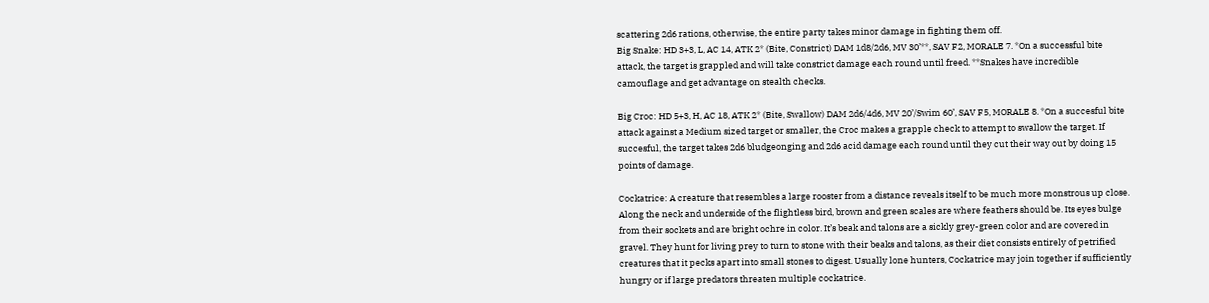scattering 2d6 rations, otherwise, the entire party takes minor damage in fighting them off.
Big Snake: HD 3+3, L, AC 14, ATK 2* (Bite, Constrict) DAM 1d8/2d6, MV 30’**, SAV F2, MORALE 7. *On a successful bite attack, the target is grappled and will take constrict damage each round until freed. **Snakes have incredible camouflage and get advantage on stealth checks.

Big Croc: HD 5+3, H, AC 18, ATK 2* (Bite, Swallow) DAM 2d6/4d6, MV 20’/Swim 60’, SAV F5, MORALE 8. *On a succesful bite attack against a Medium sized target or smaller, the Croc makes a grapple check to attempt to swallow the target. If succesful, the target takes 2d6 bludgeonging and 2d6 acid damage each round until they cut their way out by doing 15 points of damage.

Cockatrice: A creature that resembles a large rooster from a distance reveals itself to be much more monstrous up close. Along the neck and underside of the flightless bird, brown and green scales are where feathers should be. Its eyes bulge from their sockets and are bright ochre in color. It’s beak and talons are a sickly grey-green color and are covered in gravel. They hunt for living prey to turn to stone with their beaks and talons, as their diet consists entirely of petrified creatures that it pecks apart into small stones to digest. Usually lone hunters, Cockatrice may join together if sufficiently hungry or if large predators threaten multiple cockatrice.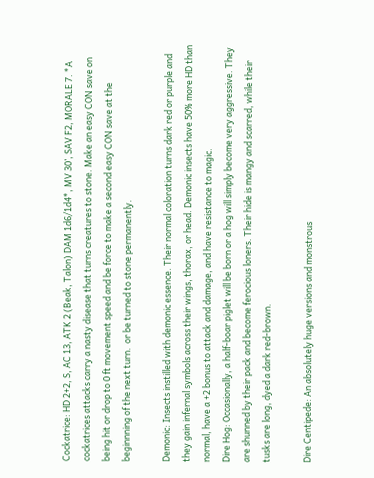Cockatrice: HD 2+2, S, AC 13, ATK 2 (Beak, Talon) DAM 1d6/1d4*, MV 30’, SAV F2, MORALE 7. *A cockatrices attacks carry a nasty disease that turns creatures to stone. Make an easy CON save on being hit or drop to 0 ft movement speed and be force to make a second easy CON save at the beginnning of the next turn.  or be turned to stone permanently.

Demonic: Insects instilled with demonic essence. Their normal coloration turns dark red or purple and they gain infernal symbols across their wings, thorax, or head. Demonic insects have 50% more HD than normal, have a +2 bonus to attack and damage, and have resistance to magic.
Dire Hog: Occasionally, a half-boar piglet will be born or a hog will simply become very aggressive. They are shunned by their pack and become ferocious loners. Their hide is mangy and scarred, while their tusks are long, dyed a dark red-brown.

Dire Centipede: An absolutely huge versions and monstrous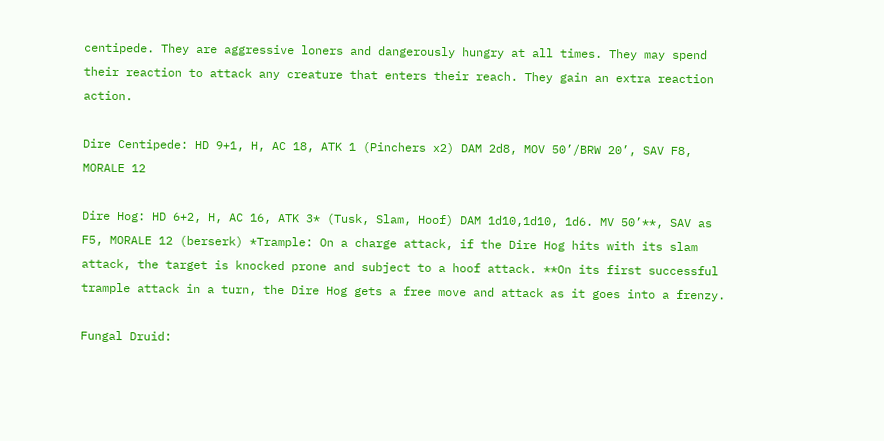centipede. They are aggressive loners and dangerously hungry at all times. They may spend their reaction to attack any creature that enters their reach. They gain an extra reaction action.

Dire Centipede: HD 9+1, H, AC 18, ATK 1 (Pinchers x2) DAM 2d8, MOV 50’/BRW 20’, SAV F8, MORALE 12

Dire Hog: HD 6+2, H, AC 16, ATK 3* (Tusk, Slam, Hoof) DAM 1d10,1d10, 1d6. MV 50’**, SAV as F5, MORALE 12 (berserk) *Trample: On a charge attack, if the Dire Hog hits with its slam attack, the target is knocked prone and subject to a hoof attack. **On its first successful trample attack in a turn, the Dire Hog gets a free move and attack as it goes into a frenzy.

Fungal Druid: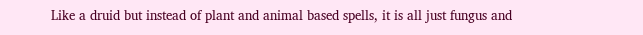Like a druid but instead of plant and animal based spells, it is all just fungus and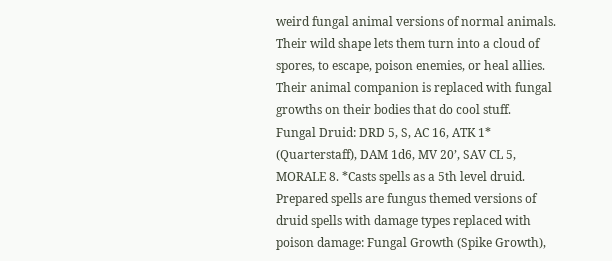weird fungal animal versions of normal animals. Their wild shape lets them turn into a cloud of spores, to escape, poison enemies, or heal allies. Their animal companion is replaced with fungal growths on their bodies that do cool stuff.
Fungal Druid: DRD 5, S, AC 16, ATK 1* (Quarterstaff), DAM 1d6, MV 20’, SAV CL 5, MORALE 8. *Casts spells as a 5th level druid. Prepared spells are fungus themed versions of druid spells with damage types replaced with poison damage: Fungal Growth (Spike Growth),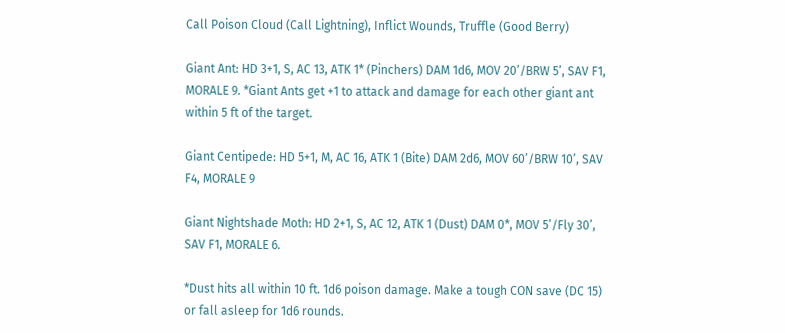Call Poison Cloud (Call Lightning), Inflict Wounds, Truffle (Good Berry)

Giant Ant: HD 3+1, S, AC 13, ATK 1* (Pinchers) DAM 1d6, MOV 20’/BRW 5’, SAV F1, MORALE 9. *Giant Ants get +1 to attack and damage for each other giant ant within 5 ft of the target.

Giant Centipede: HD 5+1, M, AC 16, ATK 1 (Bite) DAM 2d6, MOV 60’/BRW 10’, SAV F4, MORALE 9

Giant Nightshade Moth: HD 2+1, S, AC 12, ATK 1 (Dust) DAM 0*, MOV 5’/Fly 30’, SAV F1, MORALE 6.

*Dust hits all within 10 ft. 1d6 poison damage. Make a tough CON save (DC 15) or fall asleep for 1d6 rounds.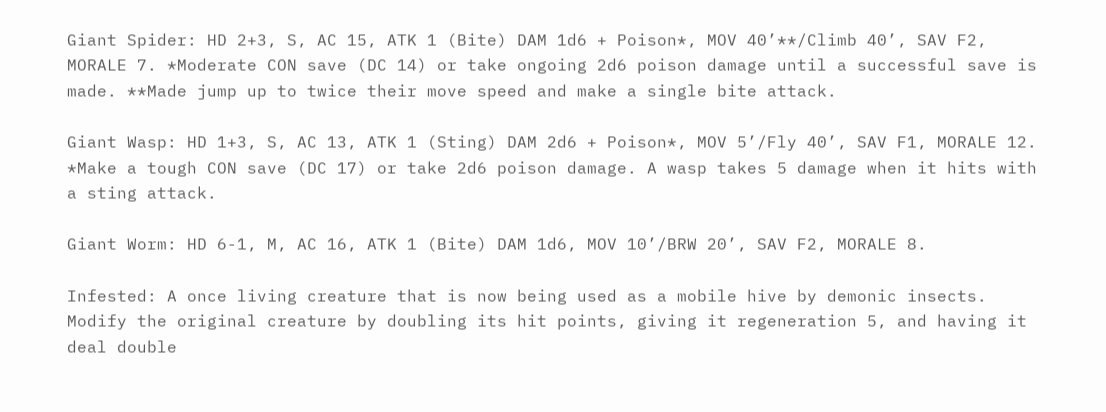Giant Spider: HD 2+3, S, AC 15, ATK 1 (Bite) DAM 1d6 + Poison*, MOV 40’**/Climb 40’, SAV F2, MORALE 7. *Moderate CON save (DC 14) or take ongoing 2d6 poison damage until a successful save is made. **Made jump up to twice their move speed and make a single bite attack.

Giant Wasp: HD 1+3, S, AC 13, ATK 1 (Sting) DAM 2d6 + Poison*, MOV 5’/Fly 40’, SAV F1, MORALE 12. *Make a tough CON save (DC 17) or take 2d6 poison damage. A wasp takes 5 damage when it hits with a sting attack.

Giant Worm: HD 6-1, M, AC 16, ATK 1 (Bite) DAM 1d6, MOV 10’/BRW 20’, SAV F2, MORALE 8.

Infested: A once living creature that is now being used as a mobile hive by demonic insects. Modify the original creature by doubling its hit points, giving it regeneration 5, and having it deal double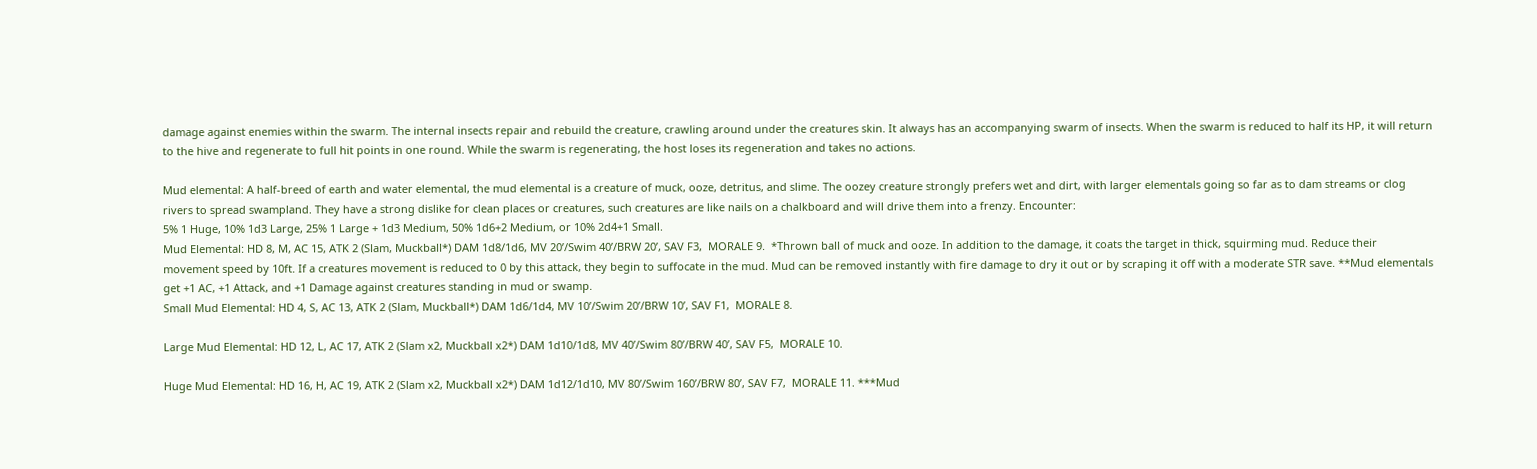damage against enemies within the swarm. The internal insects repair and rebuild the creature, crawling around under the creatures skin. It always has an accompanying swarm of insects. When the swarm is reduced to half its HP, it will return to the hive and regenerate to full hit points in one round. While the swarm is regenerating, the host loses its regeneration and takes no actions.

Mud elemental: A half-breed of earth and water elemental, the mud elemental is a creature of muck, ooze, detritus, and slime. The oozey creature strongly prefers wet and dirt, with larger elementals going so far as to dam streams or clog rivers to spread swampland. They have a strong dislike for clean places or creatures, such creatures are like nails on a chalkboard and will drive them into a frenzy. Encounter:
5% 1 Huge, 10% 1d3 Large, 25% 1 Large + 1d3 Medium, 50% 1d6+2 Medium, or 10% 2d4+1 Small.
Mud Elemental: HD 8, M, AC 15, ATK 2 (Slam, Muckball*) DAM 1d8/1d6, MV 20’/Swim 40’/BRW 20’, SAV F3,  MORALE 9.  *Thrown ball of muck and ooze. In addition to the damage, it coats the target in thick, squirming mud. Reduce their movement speed by 10ft. If a creatures movement is reduced to 0 by this attack, they begin to suffocate in the mud. Mud can be removed instantly with fire damage to dry it out or by scraping it off with a moderate STR save. **Mud elementals get +1 AC, +1 Attack, and +1 Damage against creatures standing in mud or swamp.
Small Mud Elemental: HD 4, S, AC 13, ATK 2 (Slam, Muckball*) DAM 1d6/1d4, MV 10’/Swim 20’/BRW 10’, SAV F1,  MORALE 8.

Large Mud Elemental: HD 12, L, AC 17, ATK 2 (Slam x2, Muckball x2*) DAM 1d10/1d8, MV 40’/Swim 80’/BRW 40’, SAV F5,  MORALE 10.

Huge Mud Elemental: HD 16, H, AC 19, ATK 2 (Slam x2, Muckball x2*) DAM 1d12/1d10, MV 80’/Swim 160’/BRW 80’, SAV F7,  MORALE 11. ***Mud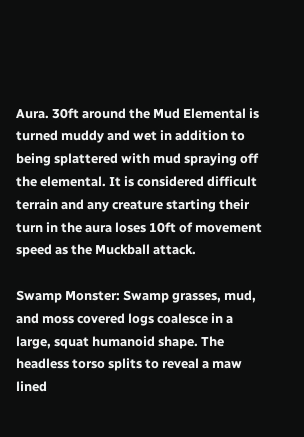Aura. 30ft around the Mud Elemental is turned muddy and wet in addition to being splattered with mud spraying off the elemental. It is considered difficult terrain and any creature starting their turn in the aura loses 10ft of movement speed as the Muckball attack.

Swamp Monster: Swamp grasses, mud, and moss covered logs coalesce in a large, squat humanoid shape. The headless torso splits to reveal a maw lined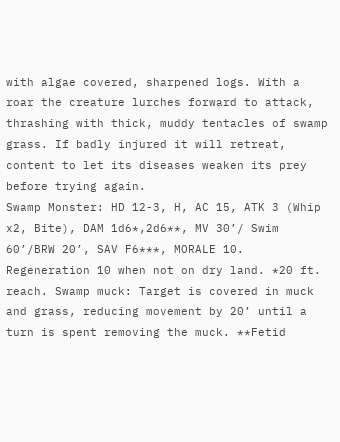with algae covered, sharpened logs. With a roar the creature lurches forward to attack, thrashing with thick, muddy tentacles of swamp grass. If badly injured it will retreat, content to let its diseases weaken its prey before trying again.
Swamp Monster: HD 12-3, H, AC 15, ATK 3 (Whip x2, Bite), DAM 1d6*,2d6**, MV 30’/ Swim 60’/BRW 20’, SAV F6***, MORALE 10. Regeneration 10 when not on dry land. *20 ft. reach. Swamp muck: Target is covered in muck and grass, reducing movement by 20’ until a turn is spent removing the muck. **Fetid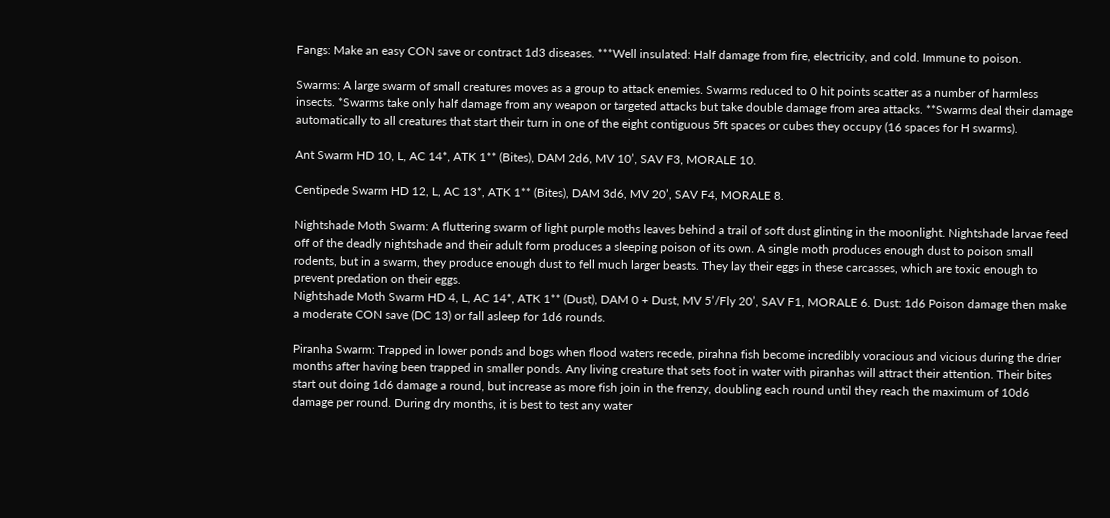Fangs: Make an easy CON save or contract 1d3 diseases. ***Well insulated: Half damage from fire, electricity, and cold. Immune to poison.

Swarms: A large swarm of small creatures moves as a group to attack enemies. Swarms reduced to 0 hit points scatter as a number of harmless insects. *Swarms take only half damage from any weapon or targeted attacks but take double damage from area attacks. **Swarms deal their damage automatically to all creatures that start their turn in one of the eight contiguous 5ft spaces or cubes they occupy (16 spaces for H swarms).

Ant Swarm HD 10, L, AC 14*, ATK 1** (Bites), DAM 2d6, MV 10’, SAV F3, MORALE 10.

Centipede Swarm HD 12, L, AC 13*, ATK 1** (Bites), DAM 3d6, MV 20’, SAV F4, MORALE 8.

Nightshade Moth Swarm: A fluttering swarm of light purple moths leaves behind a trail of soft dust glinting in the moonlight. Nightshade larvae feed off of the deadly nightshade and their adult form produces a sleeping poison of its own. A single moth produces enough dust to poison small rodents, but in a swarm, they produce enough dust to fell much larger beasts. They lay their eggs in these carcasses, which are toxic enough to prevent predation on their eggs.
Nightshade Moth Swarm HD 4, L, AC 14*, ATK 1** (Dust), DAM 0 + Dust, MV 5’/Fly 20’, SAV F1, MORALE 6. Dust: 1d6 Poison damage then make a moderate CON save (DC 13) or fall asleep for 1d6 rounds.

Piranha Swarm: Trapped in lower ponds and bogs when flood waters recede, pirahna fish become incredibly voracious and vicious during the drier months after having been trapped in smaller ponds. Any living creature that sets foot in water with piranhas will attract their attention. Their bites start out doing 1d6 damage a round, but increase as more fish join in the frenzy, doubling each round until they reach the maximum of 10d6 damage per round. During dry months, it is best to test any water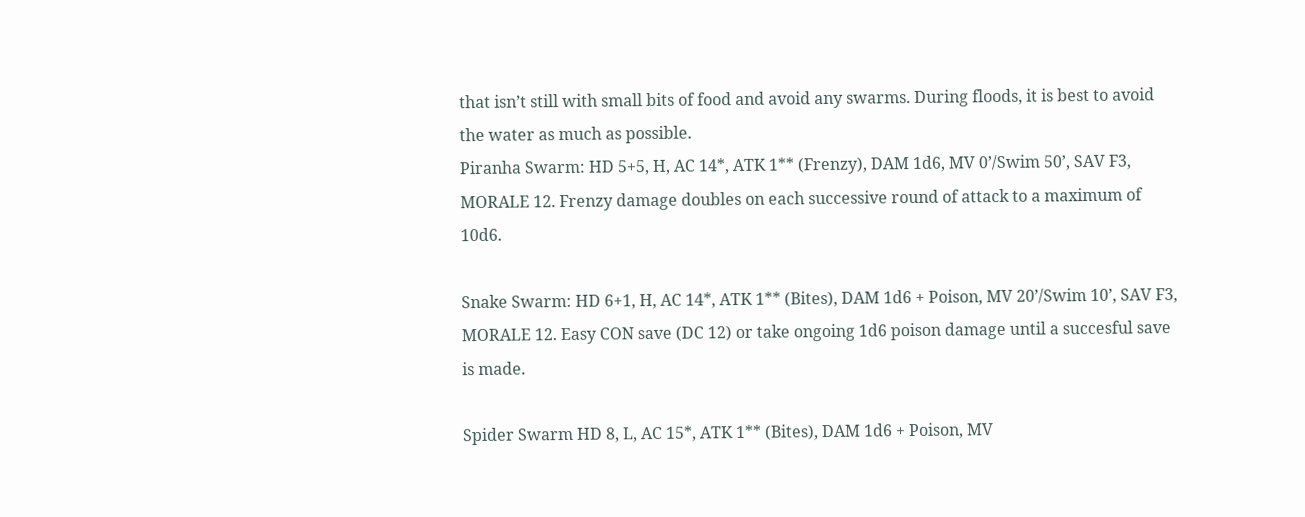that isn’t still with small bits of food and avoid any swarms. During floods, it is best to avoid the water as much as possible.
Piranha Swarm: HD 5+5, H, AC 14*, ATK 1** (Frenzy), DAM 1d6, MV 0’/Swim 50’, SAV F3, MORALE 12. Frenzy damage doubles on each successive round of attack to a maximum of 10d6.

Snake Swarm: HD 6+1, H, AC 14*, ATK 1** (Bites), DAM 1d6 + Poison, MV 20’/Swim 10’, SAV F3, MORALE 12. Easy CON save (DC 12) or take ongoing 1d6 poison damage until a succesful save is made.

Spider Swarm HD 8, L, AC 15*, ATK 1** (Bites), DAM 1d6 + Poison, MV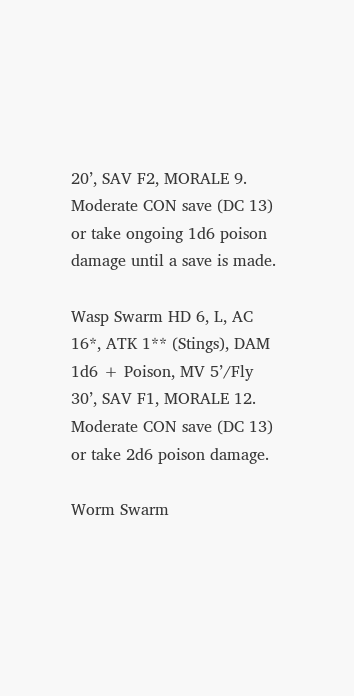20’, SAV F2, MORALE 9. Moderate CON save (DC 13) or take ongoing 1d6 poison damage until a save is made.

Wasp Swarm HD 6, L, AC 16*, ATK 1** (Stings), DAM 1d6 + Poison, MV 5’/Fly 30’, SAV F1, MORALE 12. Moderate CON save (DC 13) or take 2d6 poison damage.

Worm Swarm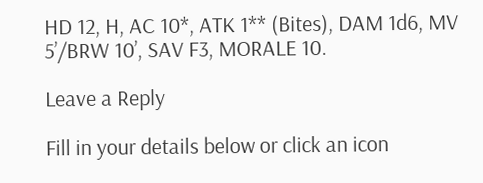HD 12, H, AC 10*, ATK 1** (Bites), DAM 1d6, MV 5’/BRW 10’, SAV F3, MORALE 10.

Leave a Reply

Fill in your details below or click an icon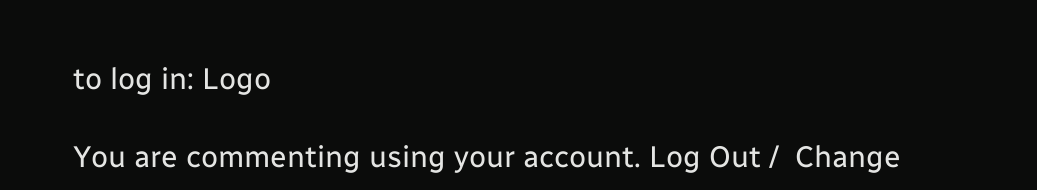to log in: Logo

You are commenting using your account. Log Out /  Change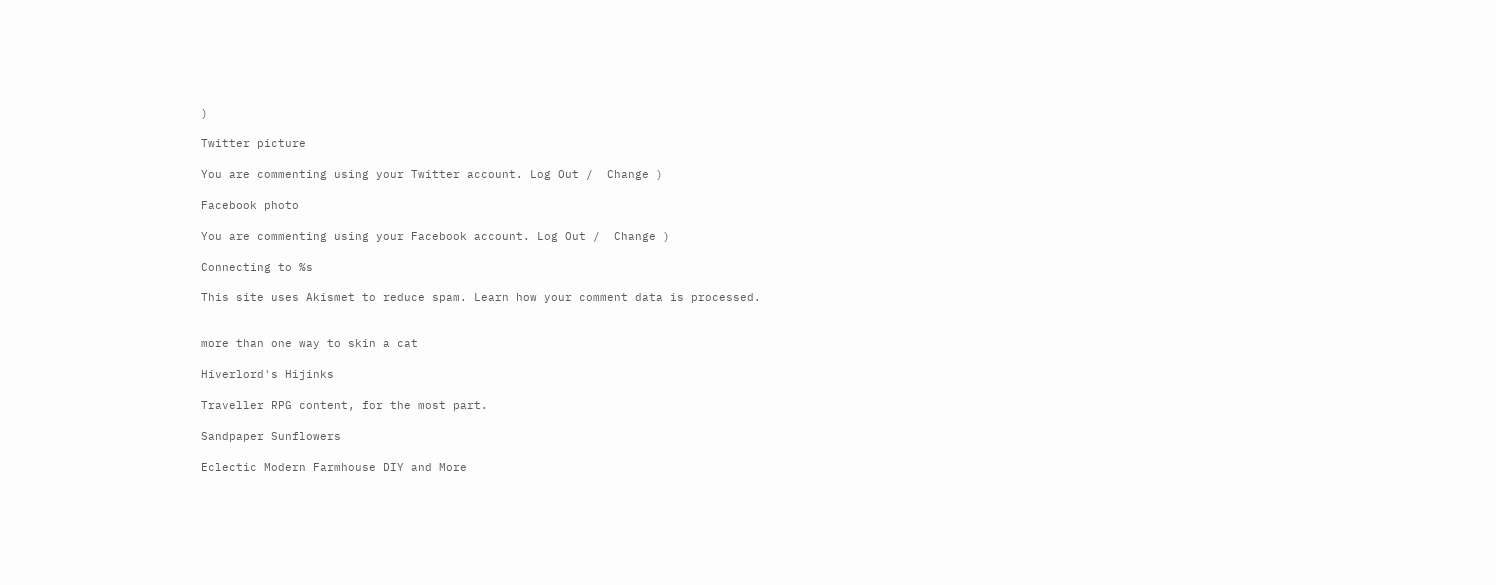)

Twitter picture

You are commenting using your Twitter account. Log Out /  Change )

Facebook photo

You are commenting using your Facebook account. Log Out /  Change )

Connecting to %s

This site uses Akismet to reduce spam. Learn how your comment data is processed.


more than one way to skin a cat

Hiverlord's Hijinks

Traveller RPG content, for the most part.

Sandpaper Sunflowers

Eclectic Modern Farmhouse DIY and More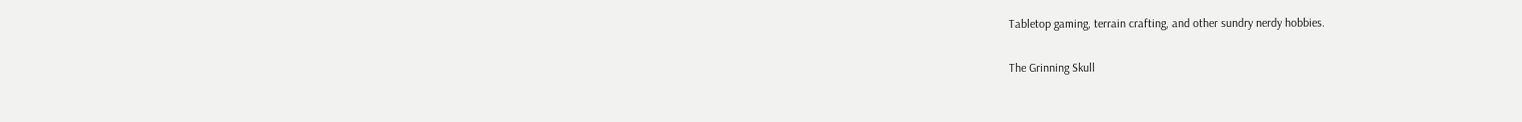Tabletop gaming, terrain crafting, and other sundry nerdy hobbies.

The Grinning Skull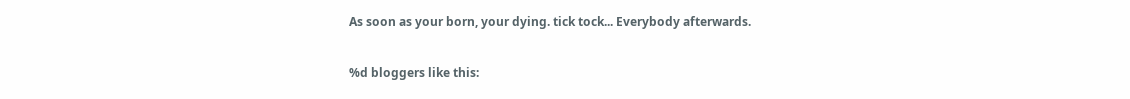As soon as your born, your dying. tick tock... Everybody afterwards.

%d bloggers like this: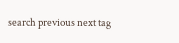search previous next tag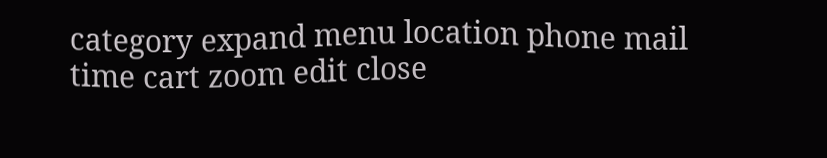category expand menu location phone mail time cart zoom edit close